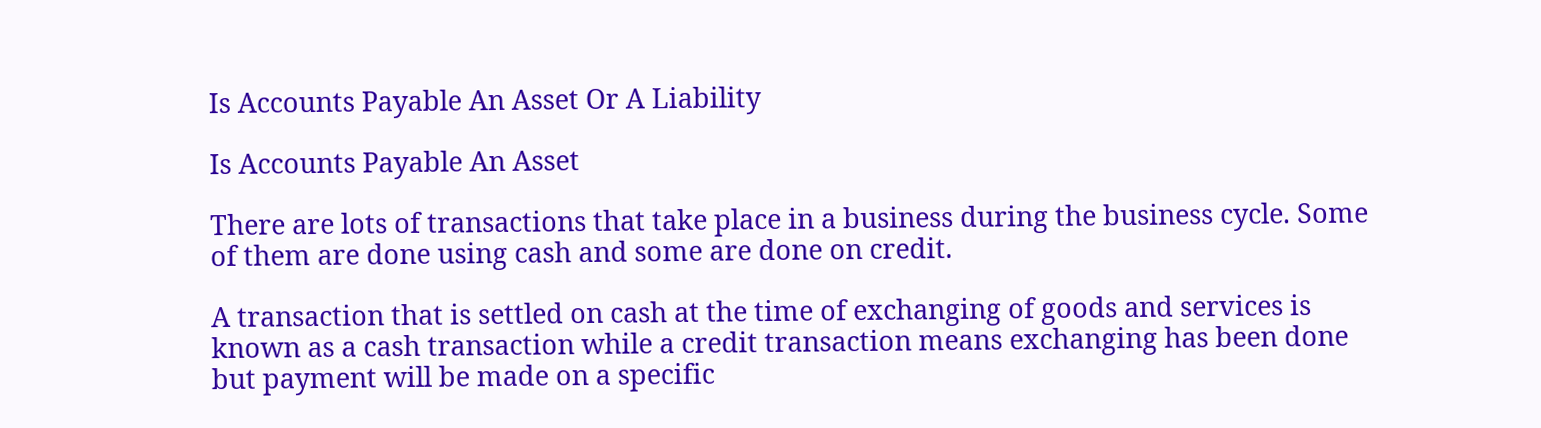Is Accounts Payable An Asset Or A Liability

Is Accounts Payable An Asset

There are lots of transactions that take place in a business during the business cycle. Some of them are done using cash and some are done on credit.

A transaction that is settled on cash at the time of exchanging of goods and services is known as a cash transaction while a credit transaction means exchanging has been done but payment will be made on a specific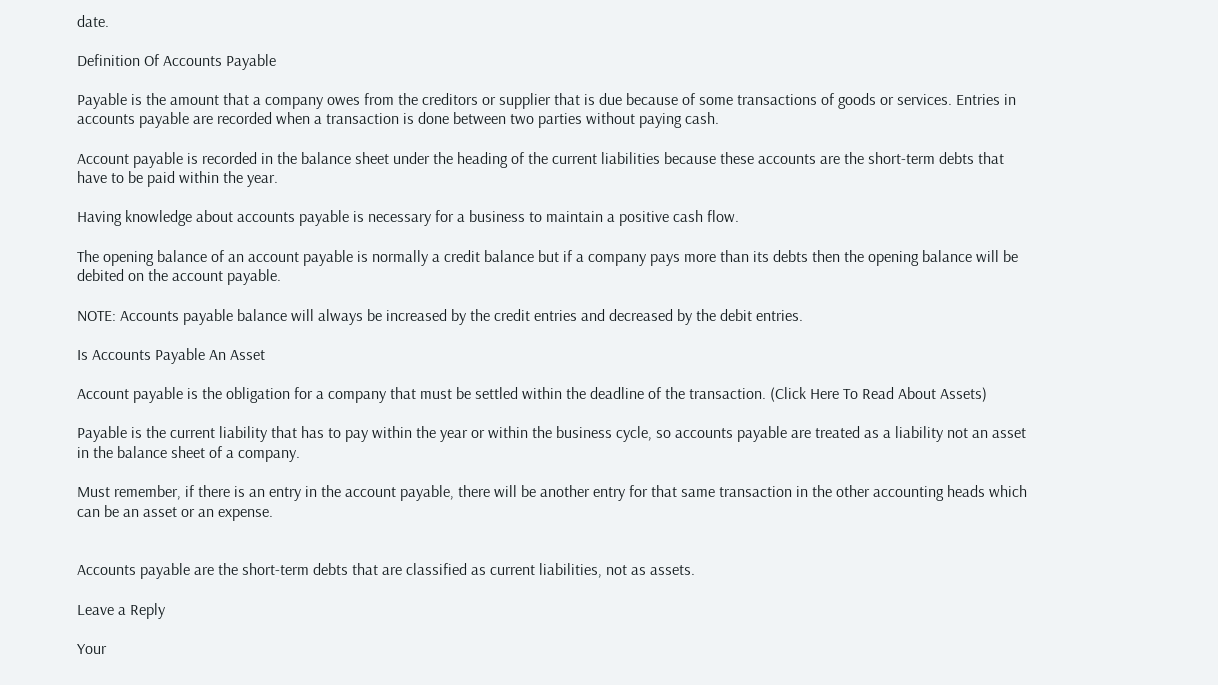date.

Definition Of Accounts Payable

Payable is the amount that a company owes from the creditors or supplier that is due because of some transactions of goods or services. Entries in accounts payable are recorded when a transaction is done between two parties without paying cash.

Account payable is recorded in the balance sheet under the heading of the current liabilities because these accounts are the short-term debts that have to be paid within the year.

Having knowledge about accounts payable is necessary for a business to maintain a positive cash flow.

The opening balance of an account payable is normally a credit balance but if a company pays more than its debts then the opening balance will be debited on the account payable.

NOTE: Accounts payable balance will always be increased by the credit entries and decreased by the debit entries.

Is Accounts Payable An Asset

Account payable is the obligation for a company that must be settled within the deadline of the transaction. (Click Here To Read About Assets)

Payable is the current liability that has to pay within the year or within the business cycle, so accounts payable are treated as a liability not an asset in the balance sheet of a company.

Must remember, if there is an entry in the account payable, there will be another entry for that same transaction in the other accounting heads which can be an asset or an expense.


Accounts payable are the short-term debts that are classified as current liabilities, not as assets.

Leave a Reply

Your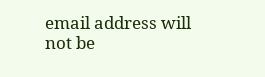email address will not be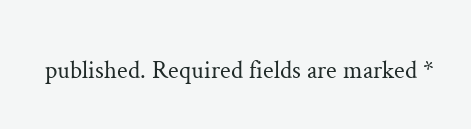published. Required fields are marked *